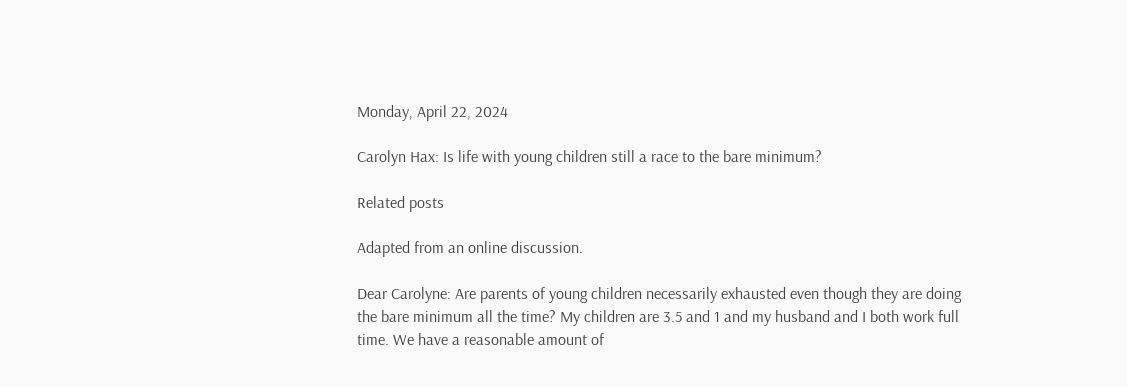Monday, April 22, 2024

Carolyn Hax: Is life with young children still a race to the bare minimum?

Related posts

Adapted from an online discussion.

Dear Carolyne: Are parents of young children necessarily exhausted even though they are doing the bare minimum all the time? My children are 3.5 and 1 and my husband and I both work full time. We have a reasonable amount of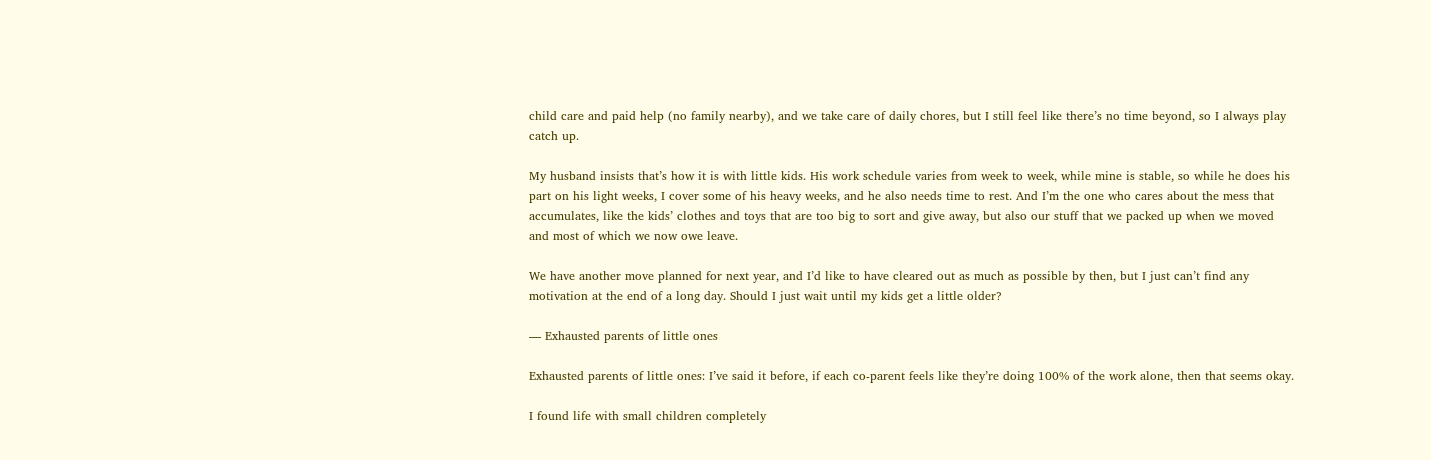child care and paid help (no family nearby), and we take care of daily chores, but I still feel like there’s no time beyond, so I always play catch up.

My husband insists that’s how it is with little kids. His work schedule varies from week to week, while mine is stable, so while he does his part on his light weeks, I cover some of his heavy weeks, and he also needs time to rest. And I’m the one who cares about the mess that accumulates, like the kids’ clothes and toys that are too big to sort and give away, but also our stuff that we packed up when we moved and most of which we now owe leave.

We have another move planned for next year, and I’d like to have cleared out as much as possible by then, but I just can’t find any motivation at the end of a long day. Should I just wait until my kids get a little older?

— Exhausted parents of little ones

Exhausted parents of little ones: I’ve said it before, if each co-parent feels like they’re doing 100% of the work alone, then that seems okay.

I found life with small children completely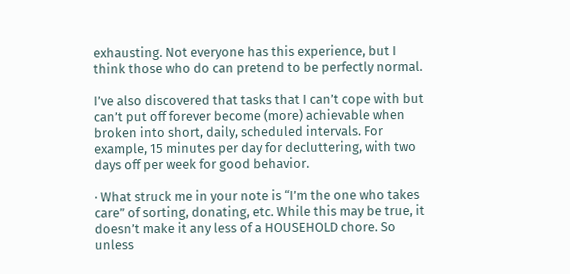exhausting. Not everyone has this experience, but I think those who do can pretend to be perfectly normal.

I’ve also discovered that tasks that I can’t cope with but can’t put off forever become (more) achievable when broken into short, daily, scheduled intervals. For example, 15 minutes per day for decluttering, with two days off per week for good behavior.

· What struck me in your note is “I’m the one who takes care” of sorting, donating, etc. While this may be true, it doesn’t make it any less of a HOUSEHOLD chore. So unless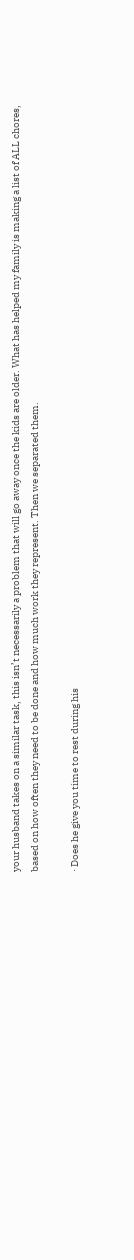your husband takes on a similar task, this isn’t necessarily a problem that will go away once the kids are older. What has helped my family is making a list of ALL chores, based on how often they need to be done and how much work they represent. Then we separated them.

· Does he give you time to rest during his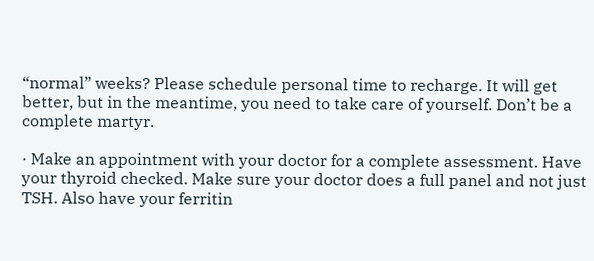“normal” weeks? Please schedule personal time to recharge. It will get better, but in the meantime, you need to take care of yourself. Don’t be a complete martyr.

· Make an appointment with your doctor for a complete assessment. Have your thyroid checked. Make sure your doctor does a full panel and not just TSH. Also have your ferritin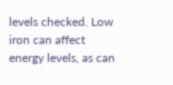levels checked. Low iron can affect energy levels, as can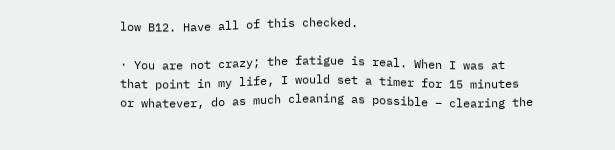low B12. Have all of this checked.

· You are not crazy; the fatigue is real. When I was at that point in my life, I would set a timer for 15 minutes or whatever, do as much cleaning as possible – clearing the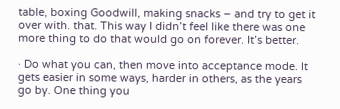table, boxing Goodwill, making snacks – and try to get it over with. that. This way I didn’t feel like there was one more thing to do that would go on forever. It’s better.

· Do what you can, then move into acceptance mode. It gets easier in some ways, harder in others, as the years go by. One thing you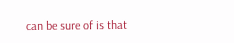can be sure of is that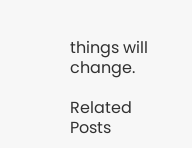things will change.

Related Posts